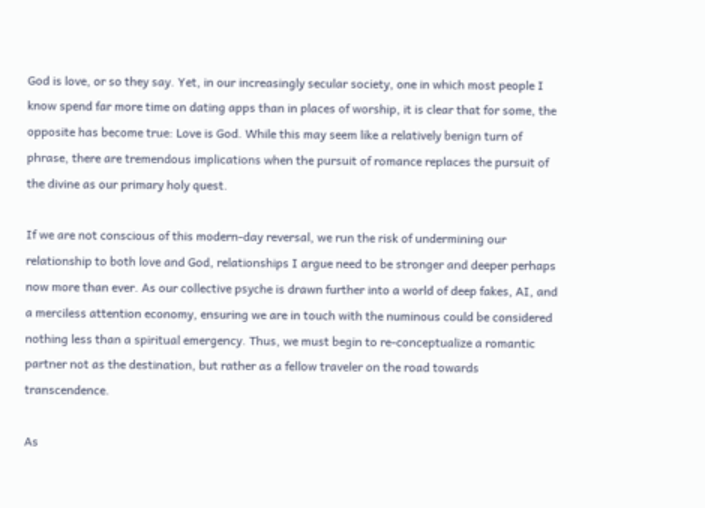God is love, or so they say. Yet, in our increasingly secular society, one in which most people I know spend far more time on dating apps than in places of worship, it is clear that for some, the opposite has become true: Love is God. While this may seem like a relatively benign turn of phrase, there are tremendous implications when the pursuit of romance replaces the pursuit of the divine as our primary holy quest.

If we are not conscious of this modern-day reversal, we run the risk of undermining our relationship to both love and God, relationships I argue need to be stronger and deeper perhaps now more than ever. As our collective psyche is drawn further into a world of deep fakes, AI, and a merciless attention economy, ensuring we are in touch with the numinous could be considered nothing less than a spiritual emergency. Thus, we must begin to re-conceptualize a romantic partner not as the destination, but rather as a fellow traveler on the road towards transcendence.

As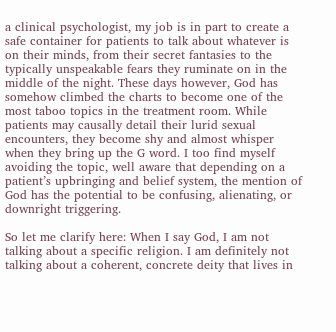a clinical psychologist, my job is in part to create a safe container for patients to talk about whatever is on their minds, from their secret fantasies to the typically unspeakable fears they ruminate on in the middle of the night. These days however, God has somehow climbed the charts to become one of the most taboo topics in the treatment room. While patients may causally detail their lurid sexual encounters, they become shy and almost whisper when they bring up the G word. I too find myself avoiding the topic, well aware that depending on a patient’s upbringing and belief system, the mention of God has the potential to be confusing, alienating, or downright triggering.

So let me clarify here: When I say God, I am not talking about a specific religion. I am definitely not talking about a coherent, concrete deity that lives in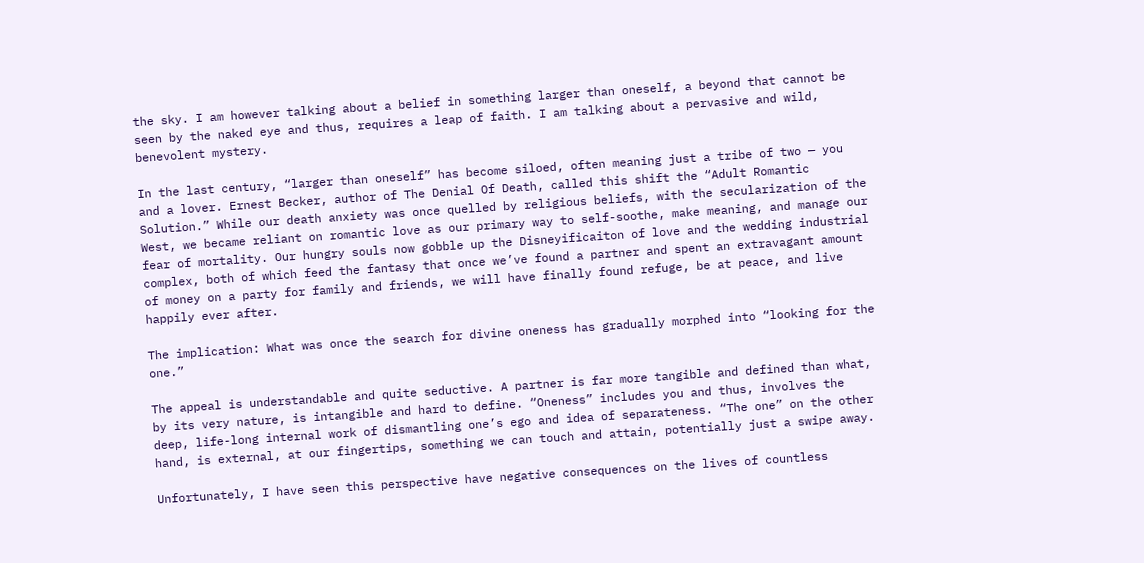the sky. I am however talking about a belief in something larger than oneself, a beyond that cannot be seen by the naked eye and thus, requires a leap of faith. I am talking about a pervasive and wild, benevolent mystery.

In the last century, “larger than oneself” has become siloed, often meaning just a tribe of two — you and a lover. Ernest Becker, author of The Denial Of Death, called this shift the “Adult Romantic Solution.” While our death anxiety was once quelled by religious beliefs, with the secularization of the West, we became reliant on romantic love as our primary way to self-soothe, make meaning, and manage our fear of mortality. Our hungry souls now gobble up the Disneyificaiton of love and the wedding industrial complex, both of which feed the fantasy that once we’ve found a partner and spent an extravagant amount of money on a party for family and friends, we will have finally found refuge, be at peace, and live happily ever after.

The implication: What was once the search for divine oneness has gradually morphed into “looking for the one.”

The appeal is understandable and quite seductive. A partner is far more tangible and defined than what, by its very nature, is intangible and hard to define. “Oneness” includes you and thus, involves the deep, life-long internal work of dismantling one’s ego and idea of separateness. “The one” on the other hand, is external, at our fingertips, something we can touch and attain, potentially just a swipe away.

Unfortunately, I have seen this perspective have negative consequences on the lives of countless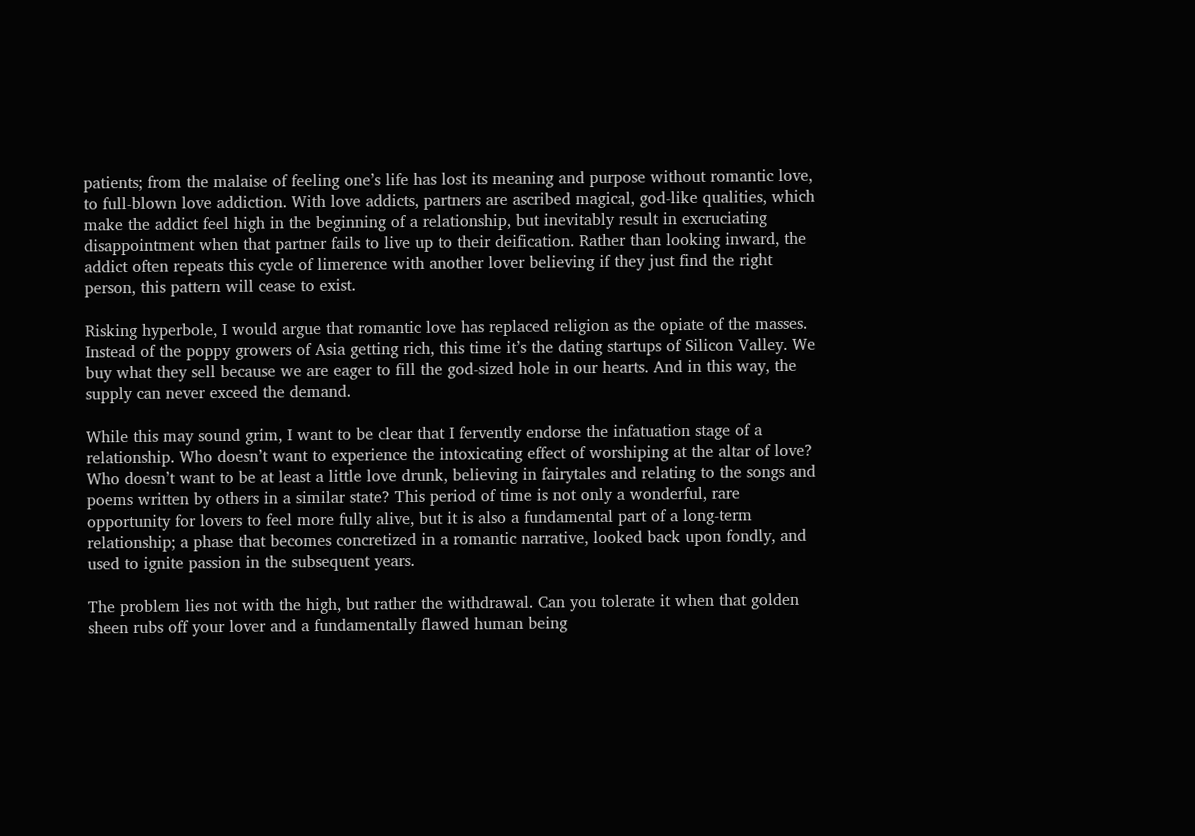patients; from the malaise of feeling one’s life has lost its meaning and purpose without romantic love, to full-blown love addiction. With love addicts, partners are ascribed magical, god-like qualities, which make the addict feel high in the beginning of a relationship, but inevitably result in excruciating disappointment when that partner fails to live up to their deification. Rather than looking inward, the addict often repeats this cycle of limerence with another lover believing if they just find the right person, this pattern will cease to exist.

Risking hyperbole, I would argue that romantic love has replaced religion as the opiate of the masses. Instead of the poppy growers of Asia getting rich, this time it’s the dating startups of Silicon Valley. We buy what they sell because we are eager to fill the god-sized hole in our hearts. And in this way, the supply can never exceed the demand.

While this may sound grim, I want to be clear that I fervently endorse the infatuation stage of a relationship. Who doesn’t want to experience the intoxicating effect of worshiping at the altar of love? Who doesn’t want to be at least a little love drunk, believing in fairytales and relating to the songs and poems written by others in a similar state? This period of time is not only a wonderful, rare opportunity for lovers to feel more fully alive, but it is also a fundamental part of a long-term relationship; a phase that becomes concretized in a romantic narrative, looked back upon fondly, and used to ignite passion in the subsequent years.

The problem lies not with the high, but rather the withdrawal. Can you tolerate it when that golden sheen rubs off your lover and a fundamentally flawed human being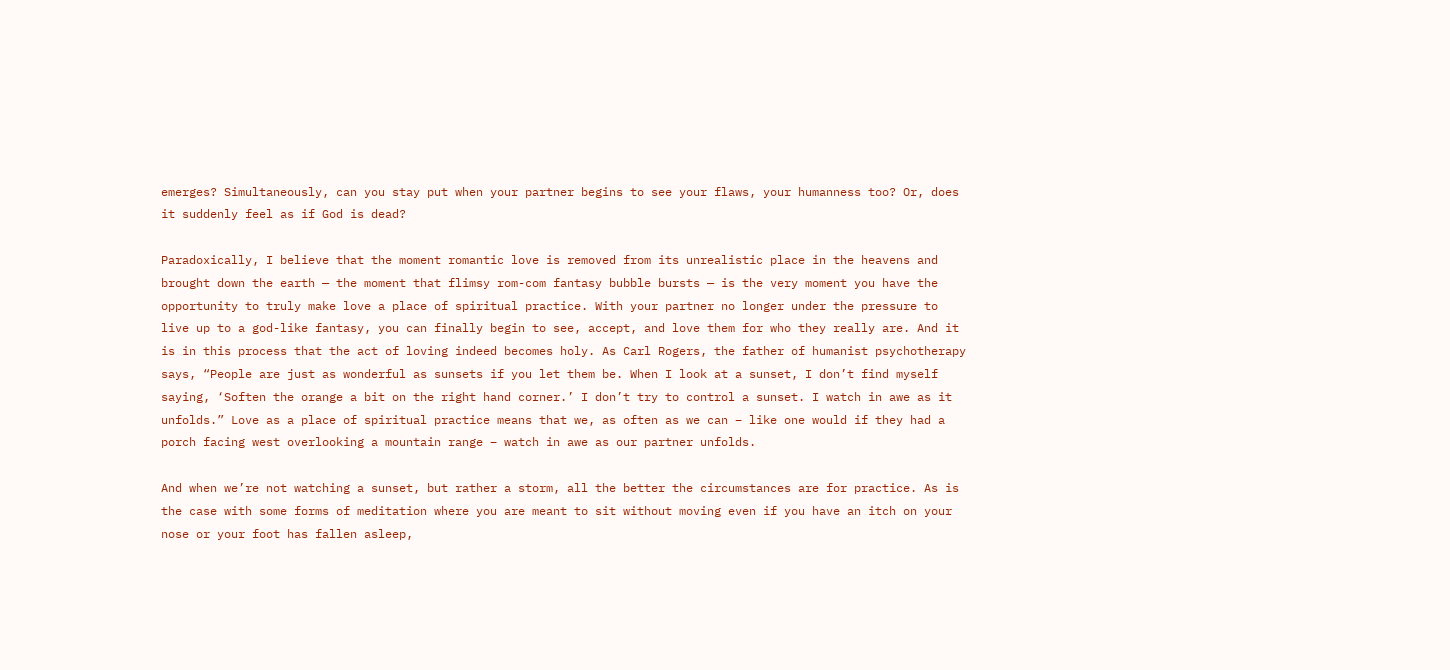emerges? Simultaneously, can you stay put when your partner begins to see your flaws, your humanness too? Or, does it suddenly feel as if God is dead?

Paradoxically, I believe that the moment romantic love is removed from its unrealistic place in the heavens and brought down the earth — the moment that flimsy rom-com fantasy bubble bursts — is the very moment you have the opportunity to truly make love a place of spiritual practice. With your partner no longer under the pressure to live up to a god-like fantasy, you can finally begin to see, accept, and love them for who they really are. And it is in this process that the act of loving indeed becomes holy. As Carl Rogers, the father of humanist psychotherapy says, “People are just as wonderful as sunsets if you let them be. When I look at a sunset, I don’t find myself saying, ‘Soften the orange a bit on the right hand corner.’ I don’t try to control a sunset. I watch in awe as it unfolds.” Love as a place of spiritual practice means that we, as often as we can – like one would if they had a porch facing west overlooking a mountain range – watch in awe as our partner unfolds.

And when we’re not watching a sunset, but rather a storm, all the better the circumstances are for practice. As is the case with some forms of meditation where you are meant to sit without moving even if you have an itch on your nose or your foot has fallen asleep,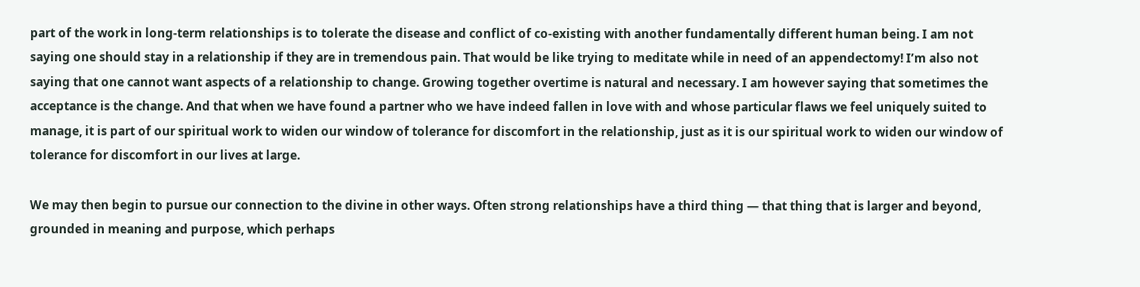part of the work in long-term relationships is to tolerate the disease and conflict of co-existing with another fundamentally different human being. I am not saying one should stay in a relationship if they are in tremendous pain. That would be like trying to meditate while in need of an appendectomy! I’m also not saying that one cannot want aspects of a relationship to change. Growing together overtime is natural and necessary. I am however saying that sometimes the acceptance is the change. And that when we have found a partner who we have indeed fallen in love with and whose particular flaws we feel uniquely suited to manage, it is part of our spiritual work to widen our window of tolerance for discomfort in the relationship, just as it is our spiritual work to widen our window of tolerance for discomfort in our lives at large.

We may then begin to pursue our connection to the divine in other ways. Often strong relationships have a third thing — that thing that is larger and beyond, grounded in meaning and purpose, which perhaps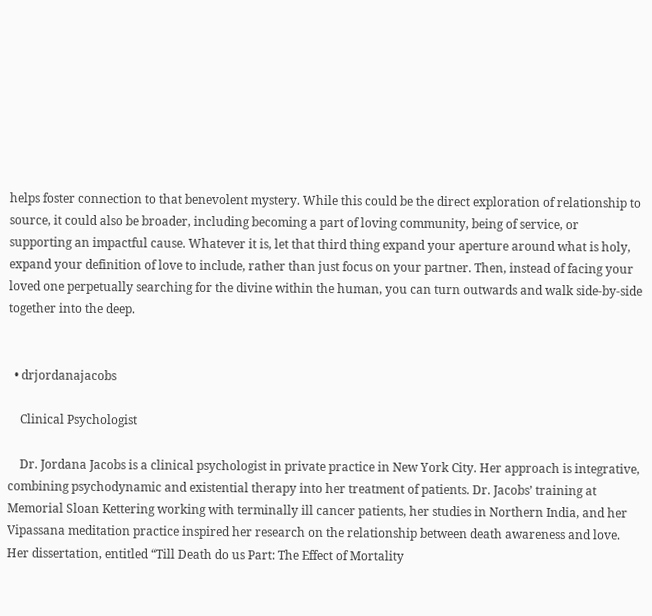helps foster connection to that benevolent mystery. While this could be the direct exploration of relationship to source, it could also be broader, including becoming a part of loving community, being of service, or supporting an impactful cause. Whatever it is, let that third thing expand your aperture around what is holy, expand your definition of love to include, rather than just focus on your partner. Then, instead of facing your loved one perpetually searching for the divine within the human, you can turn outwards and walk side-by-side together into the deep.


  • drjordanajacobs

    Clinical Psychologist

    Dr. Jordana Jacobs is a clinical psychologist in private practice in New York City. Her approach is integrative, combining psychodynamic and existential therapy into her treatment of patients. Dr. Jacobs’ training at Memorial Sloan Kettering working with terminally ill cancer patients, her studies in Northern India, and her Vipassana meditation practice inspired her research on the relationship between death awareness and love. Her dissertation, entitled “Till Death do us Part: The Effect of Mortality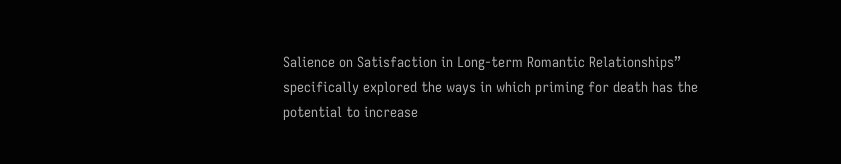Salience on Satisfaction in Long-term Romantic Relationships” specifically explored the ways in which priming for death has the potential to increase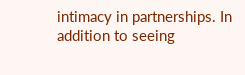intimacy in partnerships. In addition to seeing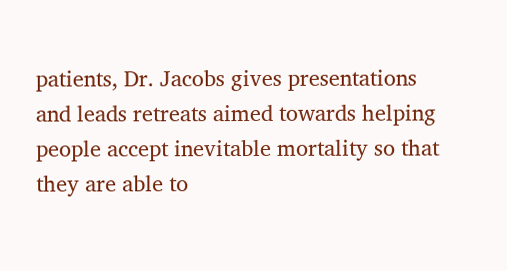patients, Dr. Jacobs gives presentations and leads retreats aimed towards helping people accept inevitable mortality so that they are able to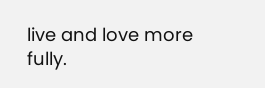live and love more fully.